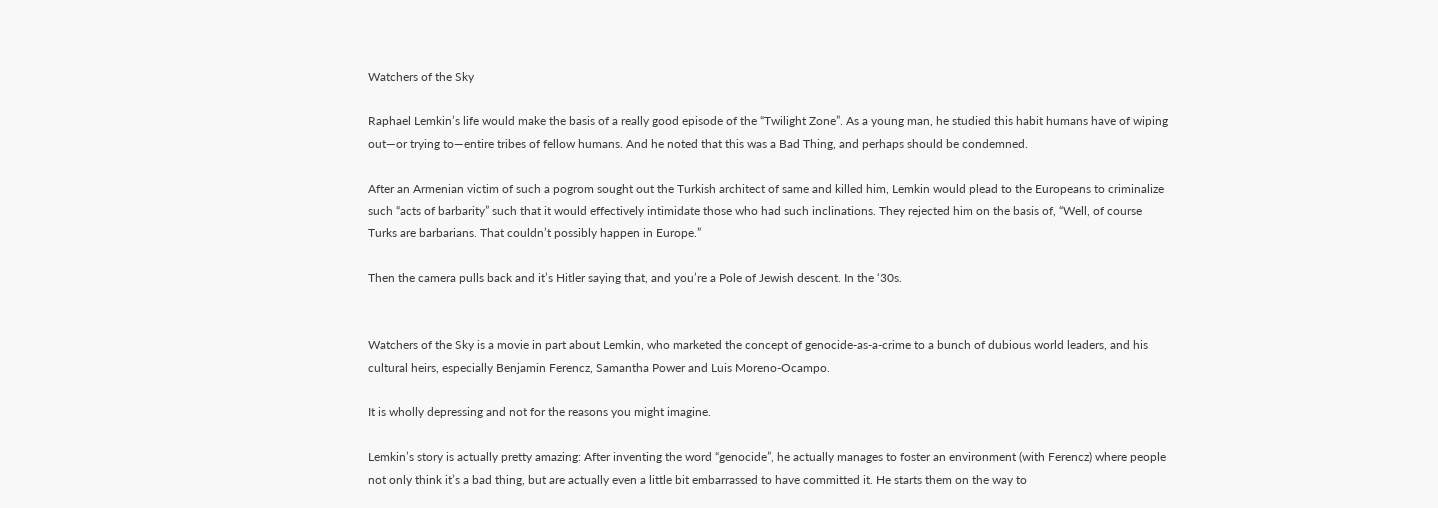Watchers of the Sky

Raphael Lemkin’s life would make the basis of a really good episode of the “Twilight Zone”. As a young man, he studied this habit humans have of wiping out—or trying to—entire tribes of fellow humans. And he noted that this was a Bad Thing, and perhaps should be condemned.

After an Armenian victim of such a pogrom sought out the Turkish architect of same and killed him, Lemkin would plead to the Europeans to criminalize such “acts of barbarity” such that it would effectively intimidate those who had such inclinations. They rejected him on the basis of, “Well, of course Turks are barbarians. That couldn’t possibly happen in Europe.”

Then the camera pulls back and it’s Hitler saying that, and you’re a Pole of Jewish descent. In the ‘30s.


Watchers of the Sky is a movie in part about Lemkin, who marketed the concept of genocide-as-a-crime to a bunch of dubious world leaders, and his cultural heirs, especially Benjamin Ferencz, Samantha Power and Luis Moreno-Ocampo.

It is wholly depressing and not for the reasons you might imagine.

Lemkin’s story is actually pretty amazing: After inventing the word “genocide”, he actually manages to foster an environment (with Ferencz) where people not only think it’s a bad thing, but are actually even a little bit embarrassed to have committed it. He starts them on the way to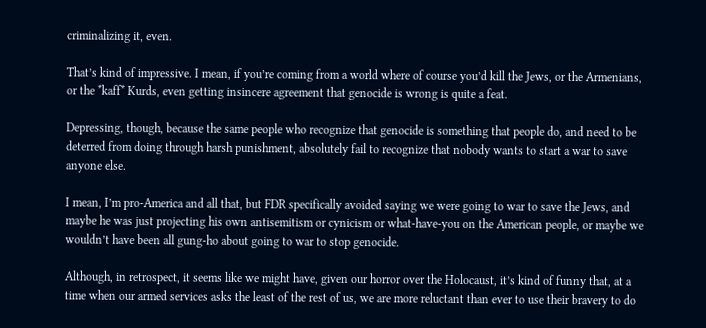criminalizing it, even.

That’s kind of impressive. I mean, if you’re coming from a world where of course you’d kill the Jews, or the Armenians, or the *kaff* Kurds, even getting insincere agreement that genocide is wrong is quite a feat.

Depressing, though, because the same people who recognize that genocide is something that people do, and need to be deterred from doing through harsh punishment, absolutely fail to recognize that nobody wants to start a war to save anyone else.

I mean, I’m pro-America and all that, but FDR specifically avoided saying we were going to war to save the Jews, and maybe he was just projecting his own antisemitism or cynicism or what-have-you on the American people, or maybe we wouldn’t have been all gung-ho about going to war to stop genocide.

Although, in retrospect, it seems like we might have, given our horror over the Holocaust, it’s kind of funny that, at a time when our armed services asks the least of the rest of us, we are more reluctant than ever to use their bravery to do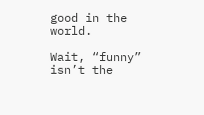good in the world.

Wait, “funny” isn’t the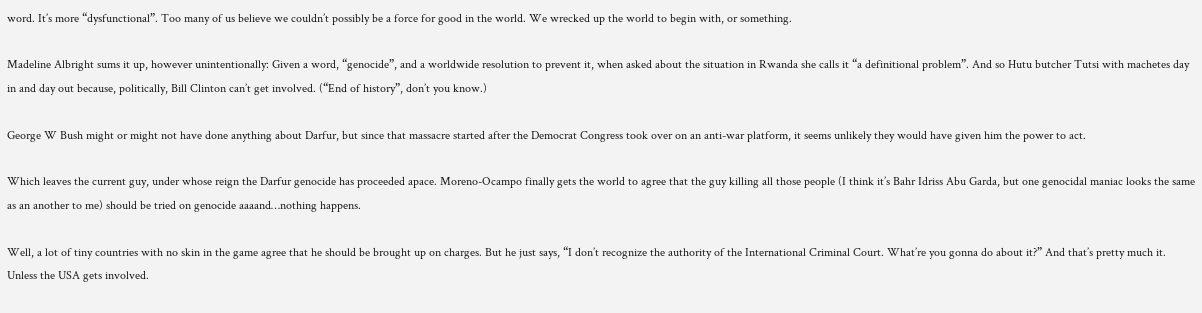word. It’s more “dysfunctional”. Too many of us believe we couldn’t possibly be a force for good in the world. We wrecked up the world to begin with, or something.

Madeline Albright sums it up, however unintentionally: Given a word, “genocide”, and a worldwide resolution to prevent it, when asked about the situation in Rwanda she calls it “a definitional problem”. And so Hutu butcher Tutsi with machetes day in and day out because, politically, Bill Clinton can’t get involved. (“End of history”, don’t you know.)

George W Bush might or might not have done anything about Darfur, but since that massacre started after the Democrat Congress took over on an anti-war platform, it seems unlikely they would have given him the power to act.

Which leaves the current guy, under whose reign the Darfur genocide has proceeded apace. Moreno-Ocampo finally gets the world to agree that the guy killing all those people (I think it’s Bahr Idriss Abu Garda, but one genocidal maniac looks the same as an another to me) should be tried on genocide aaaand…nothing happens.

Well, a lot of tiny countries with no skin in the game agree that he should be brought up on charges. But he just says, “I don’t recognize the authority of the International Criminal Court. What’re you gonna do about it?” And that’s pretty much it. Unless the USA gets involved.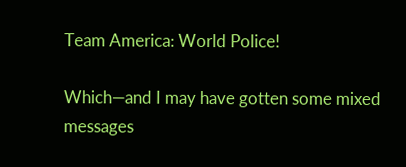Team America: World Police!

Which—and I may have gotten some mixed messages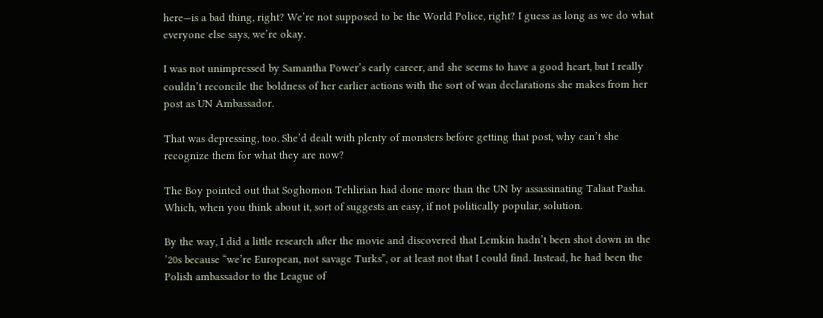here—is a bad thing, right? We’re not supposed to be the World Police, right? I guess as long as we do what everyone else says, we’re okay.

I was not unimpressed by Samantha Power’s early career, and she seems to have a good heart, but I really couldn’t reconcile the boldness of her earlier actions with the sort of wan declarations she makes from her post as UN Ambassador.

That was depressing, too. She’d dealt with plenty of monsters before getting that post, why can’t she recognize them for what they are now?

The Boy pointed out that Soghomon Tehlirian had done more than the UN by assassinating Talaat Pasha. Which, when you think about it, sort of suggests an easy, if not politically popular, solution.

By the way, I did a little research after the movie and discovered that Lemkin hadn’t been shot down in the ’20s because “we’re European, not savage Turks”, or at least not that I could find. Instead, he had been the Polish ambassador to the League of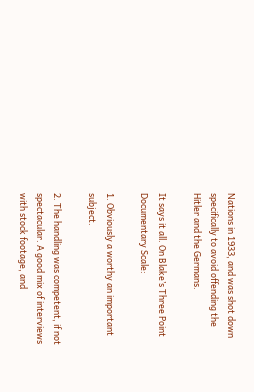Nations in 1933, and was shot down specifically to avoid offending the Hitler and the Germans.

It says it all. On Blake’s Three Point Documentary Scale:

1. Obviously a worthy an important subject.

2. The handling was competent, if not spectacular. A good mix of interviews with stock footage, and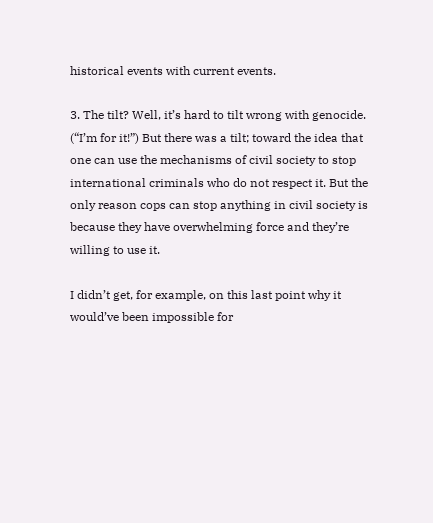historical events with current events.

3. The tilt? Well, it’s hard to tilt wrong with genocide. (“I’m for it!”) But there was a tilt; toward the idea that one can use the mechanisms of civil society to stop international criminals who do not respect it. But the only reason cops can stop anything in civil society is because they have overwhelming force and they’re willing to use it.

I didn’t get, for example, on this last point why it would’ve been impossible for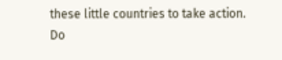these little countries to take action. Do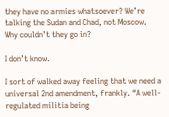they have no armies whatsoever? We’re talking the Sudan and Chad, not Moscow. Why couldn’t they go in?

I don’t know.

I sort of walked away feeling that we need a universal 2nd amendment, frankly. “A well-regulated militia being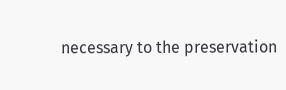necessary to the preservation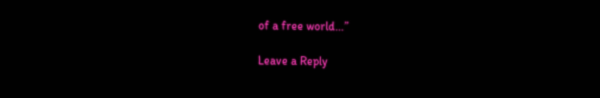of a free world…”

Leave a Reply